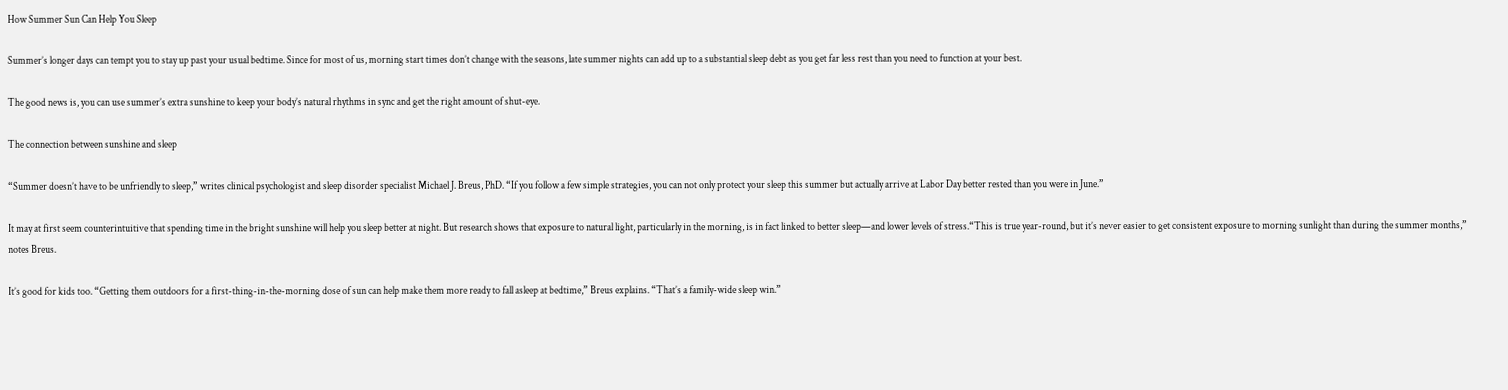How Summer Sun Can Help You Sleep

Summer’s longer days can tempt you to stay up past your usual bedtime. Since for most of us, morning start times don’t change with the seasons, late summer nights can add up to a substantial sleep debt as you get far less rest than you need to function at your best.

The good news is, you can use summer’s extra sunshine to keep your body’s natural rhythms in sync and get the right amount of shut-eye.

The connection between sunshine and sleep

“Summer doesn’t have to be unfriendly to sleep,” writes clinical psychologist and sleep disorder specialist Michael J. Breus, PhD. “If you follow a few simple strategies, you can not only protect your sleep this summer but actually arrive at Labor Day better rested than you were in June.”

It may at first seem counterintuitive that spending time in the bright sunshine will help you sleep better at night. But research shows that exposure to natural light, particularly in the morning, is in fact linked to better sleep—and lower levels of stress.“This is true year-round, but it’s never easier to get consistent exposure to morning sunlight than during the summer months,” notes Breus.

It’s good for kids too. “Getting them outdoors for a first-thing-in-the-morning dose of sun can help make them more ready to fall asleep at bedtime,” Breus explains. “That’s a family-wide sleep win.”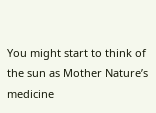You might start to think of the sun as Mother Nature’s medicine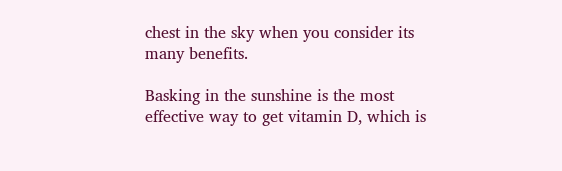chest in the sky when you consider its many benefits.

Basking in the sunshine is the most effective way to get vitamin D, which is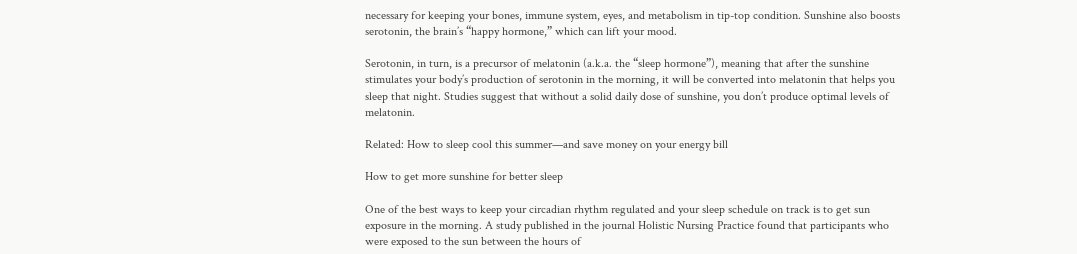necessary for keeping your bones, immune system, eyes, and metabolism in tip-top condition. Sunshine also boosts serotonin, the brain’s “happy hormone,” which can lift your mood.

Serotonin, in turn, is a precursor of melatonin (a.k.a. the “sleep hormone”), meaning that after the sunshine stimulates your body’s production of serotonin in the morning, it will be converted into melatonin that helps you sleep that night. Studies suggest that without a solid daily dose of sunshine, you don’t produce optimal levels of melatonin.

Related: How to sleep cool this summer—and save money on your energy bill

How to get more sunshine for better sleep

One of the best ways to keep your circadian rhythm regulated and your sleep schedule on track is to get sun exposure in the morning. A study published in the journal Holistic Nursing Practice found that participants who were exposed to the sun between the hours of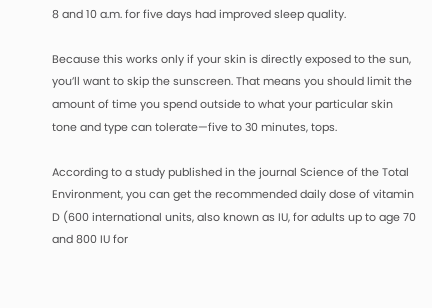8 and 10 a.m. for five days had improved sleep quality.

Because this works only if your skin is directly exposed to the sun, you’ll want to skip the sunscreen. That means you should limit the amount of time you spend outside to what your particular skin tone and type can tolerate—five to 30 minutes, tops.

According to a study published in the journal Science of the Total Environment, you can get the recommended daily dose of vitamin D (600 international units, also known as IU, for adults up to age 70 and 800 IU for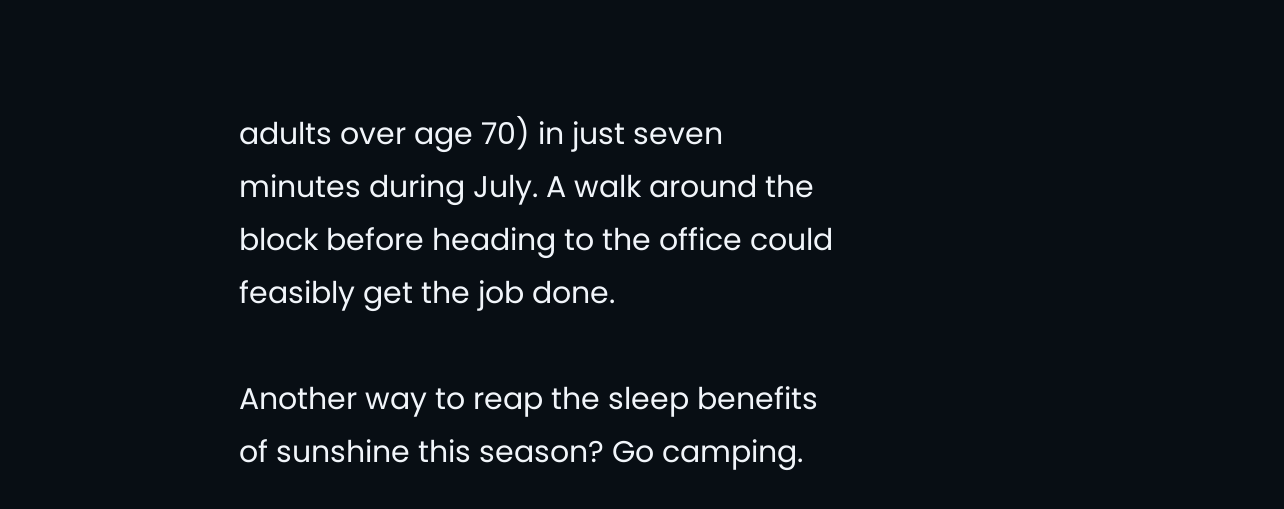adults over age 70) in just seven minutes during July. A walk around the block before heading to the office could feasibly get the job done.

Another way to reap the sleep benefits of sunshine this season? Go camping.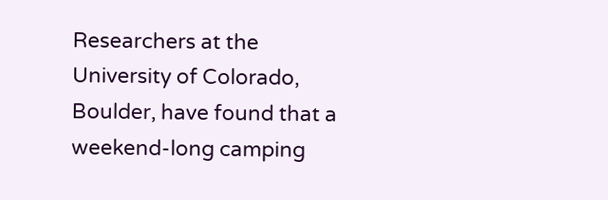Researchers at the University of Colorado, Boulder, have found that a weekend-long camping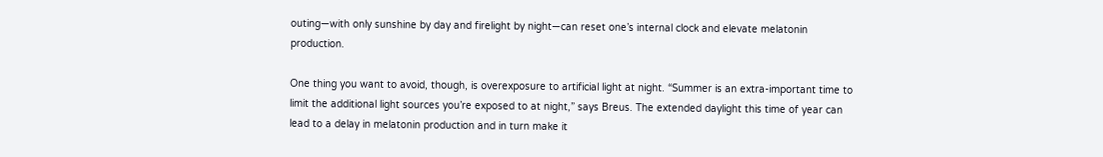outing—with only sunshine by day and firelight by night—can reset one’s internal clock and elevate melatonin production.

One thing you want to avoid, though, is overexposure to artificial light at night. “Summer is an extra-important time to limit the additional light sources you’re exposed to at night,” says Breus. The extended daylight this time of year can lead to a delay in melatonin production and in turn make it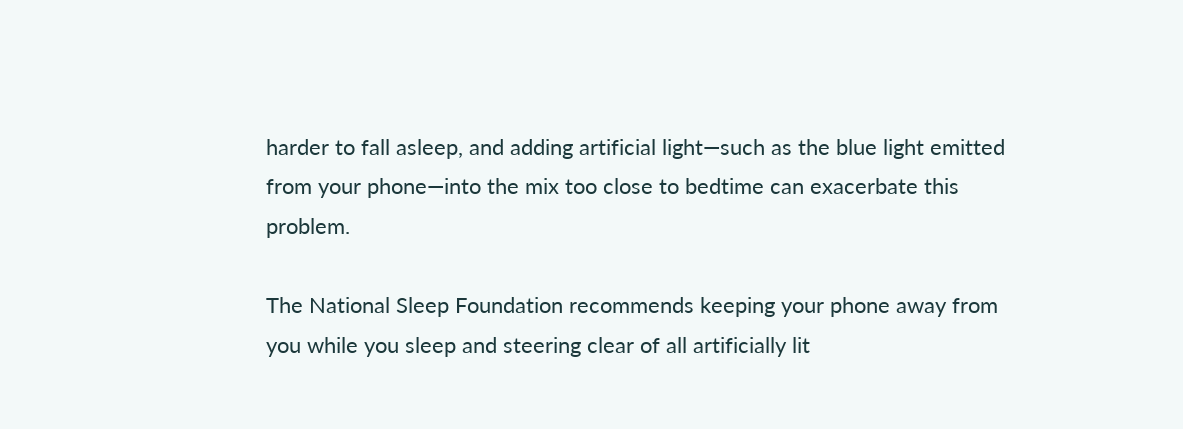harder to fall asleep, and adding artificial light—such as the blue light emitted from your phone—into the mix too close to bedtime can exacerbate this problem.

The National Sleep Foundation recommends keeping your phone away from you while you sleep and steering clear of all artificially lit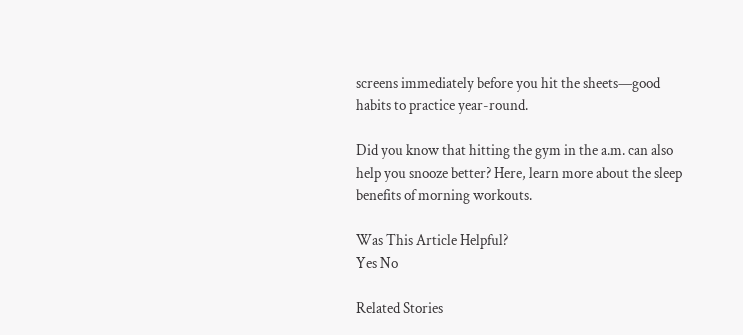screens immediately before you hit the sheets—good habits to practice year-round.

Did you know that hitting the gym in the a.m. can also help you snooze better? Here, learn more about the sleep benefits of morning workouts.

Was This Article Helpful?
Yes No

Related Stories